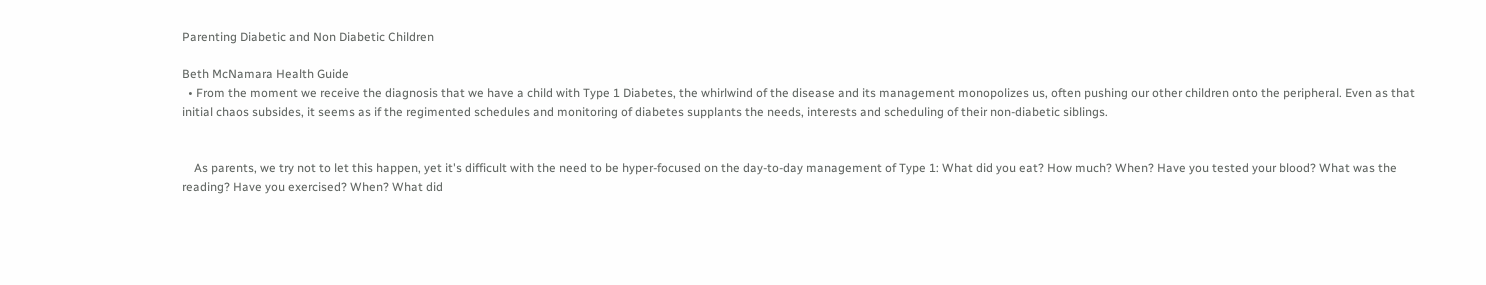Parenting Diabetic and Non Diabetic Children

Beth McNamara Health Guide
  • From the moment we receive the diagnosis that we have a child with Type 1 Diabetes, the whirlwind of the disease and its management monopolizes us, often pushing our other children onto the peripheral. Even as that initial chaos subsides, it seems as if the regimented schedules and monitoring of diabetes supplants the needs, interests and scheduling of their non-diabetic siblings.


    As parents, we try not to let this happen, yet it's difficult with the need to be hyper-focused on the day-to-day management of Type 1: What did you eat? How much? When? Have you tested your blood? What was the reading? Have you exercised? When? What did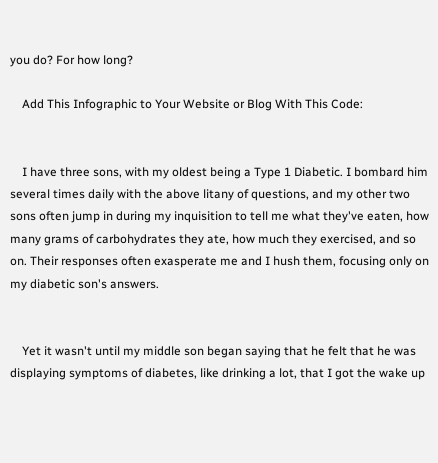you do? For how long?

    Add This Infographic to Your Website or Blog With This Code:


    I have three sons, with my oldest being a Type 1 Diabetic. I bombard him several times daily with the above litany of questions, and my other two sons often jump in during my inquisition to tell me what they've eaten, how many grams of carbohydrates they ate, how much they exercised, and so on. Their responses often exasperate me and I hush them, focusing only on my diabetic son's answers.


    Yet it wasn't until my middle son began saying that he felt that he was displaying symptoms of diabetes, like drinking a lot, that I got the wake up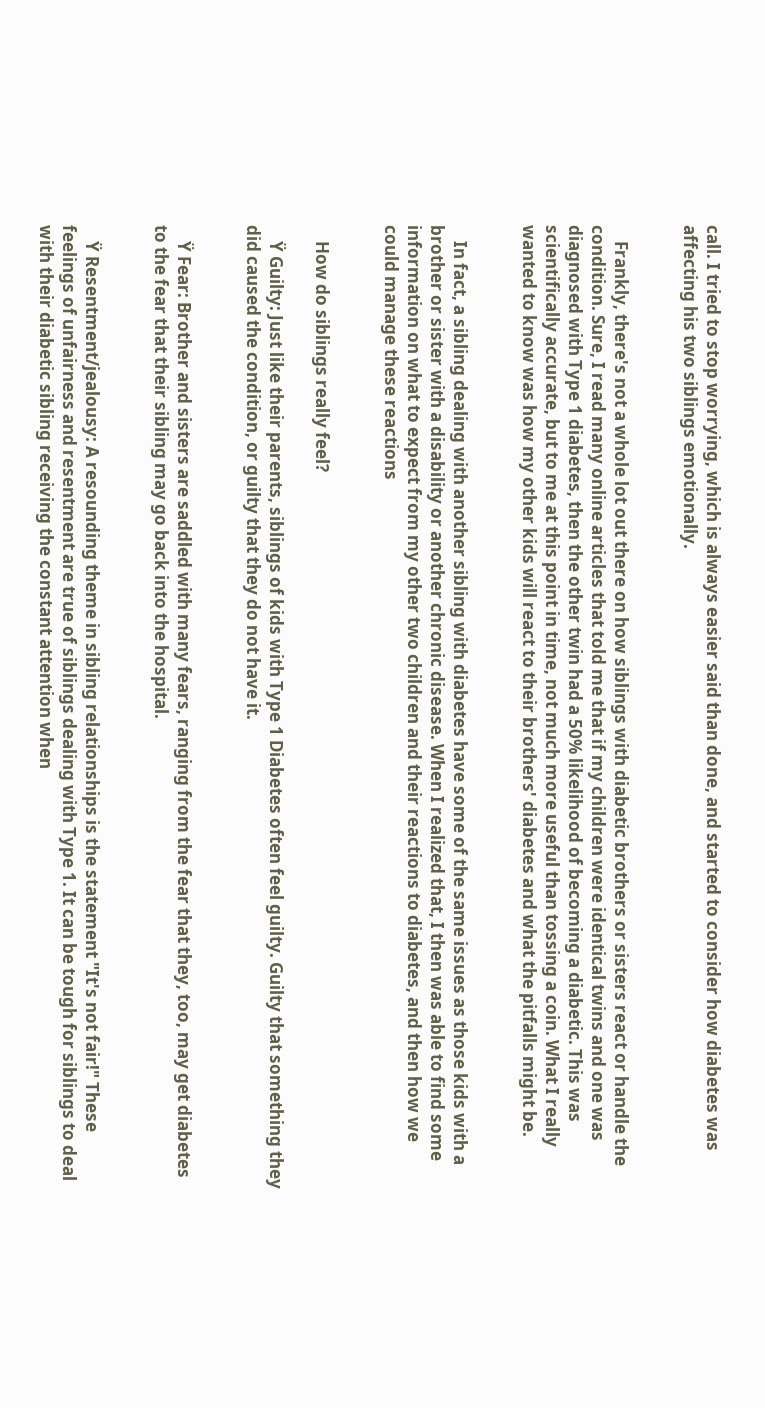call. I tried to stop worrying, which is always easier said than done, and started to consider how diabetes was affecting his two siblings emotionally.


    Frankly, there's not a whole lot out there on how siblings with diabetic brothers or sisters react or handle the condition. Sure, I read many online articles that told me that if my children were identical twins and one was diagnosed with Type 1 diabetes, then the other twin had a 50% likelihood of becoming a diabetic. This was scientifically accurate, but to me at this point in time, not much more useful than tossing a coin. What I really wanted to know was how my other kids will react to their brothers' diabetes and what the pitfalls might be.


    In fact, a sibling dealing with another sibling with diabetes have some of the same issues as those kids with a brother or sister with a disability or another chronic disease. When I realized that, I then was able to find some information on what to expect from my other two children and their reactions to diabetes, and then how we could manage these reactions


    How do siblings really feel?

    Ÿ Guilty: Just like their parents, siblings of kids with Type 1 Diabetes often feel guilty. Guilty that something they did caused the condition, or guilty that they do not have it.


    Ÿ Fear: Brother and sisters are saddled with many fears, ranging from the fear that they, too, may get diabetes to the fear that their sibling may go back into the hospital.


    Ÿ Resentment/jealousy: A resounding theme in sibling relationships is the statement "It's not fair!" These feelings of unfairness and resentment are true of siblings dealing with Type 1. It can be tough for siblings to deal with their diabetic sibling receiving the constant attention when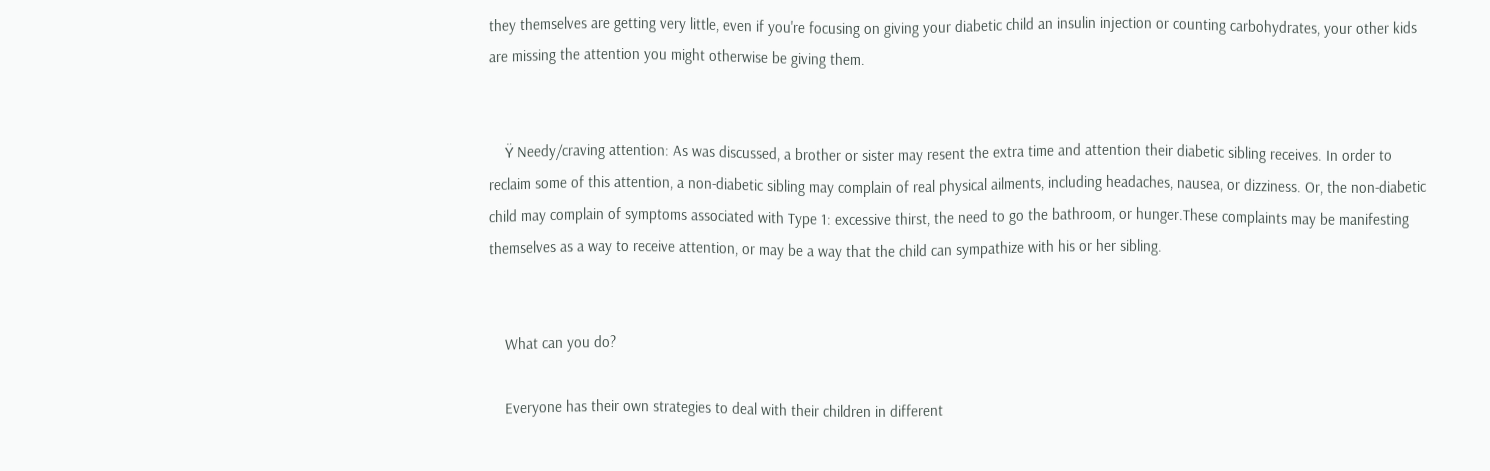they themselves are getting very little, even if you're focusing on giving your diabetic child an insulin injection or counting carbohydrates, your other kids are missing the attention you might otherwise be giving them.


    Ÿ Needy/craving attention: As was discussed, a brother or sister may resent the extra time and attention their diabetic sibling receives. In order to reclaim some of this attention, a non-diabetic sibling may complain of real physical ailments, including headaches, nausea, or dizziness. Or, the non-diabetic child may complain of symptoms associated with Type 1: excessive thirst, the need to go the bathroom, or hunger.These complaints may be manifesting themselves as a way to receive attention, or may be a way that the child can sympathize with his or her sibling.


    What can you do?

    Everyone has their own strategies to deal with their children in different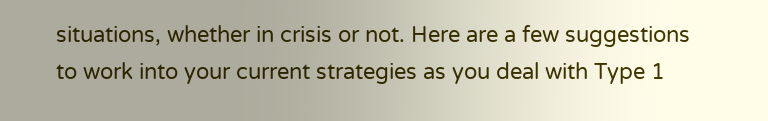situations, whether in crisis or not. Here are a few suggestions to work into your current strategies as you deal with Type 1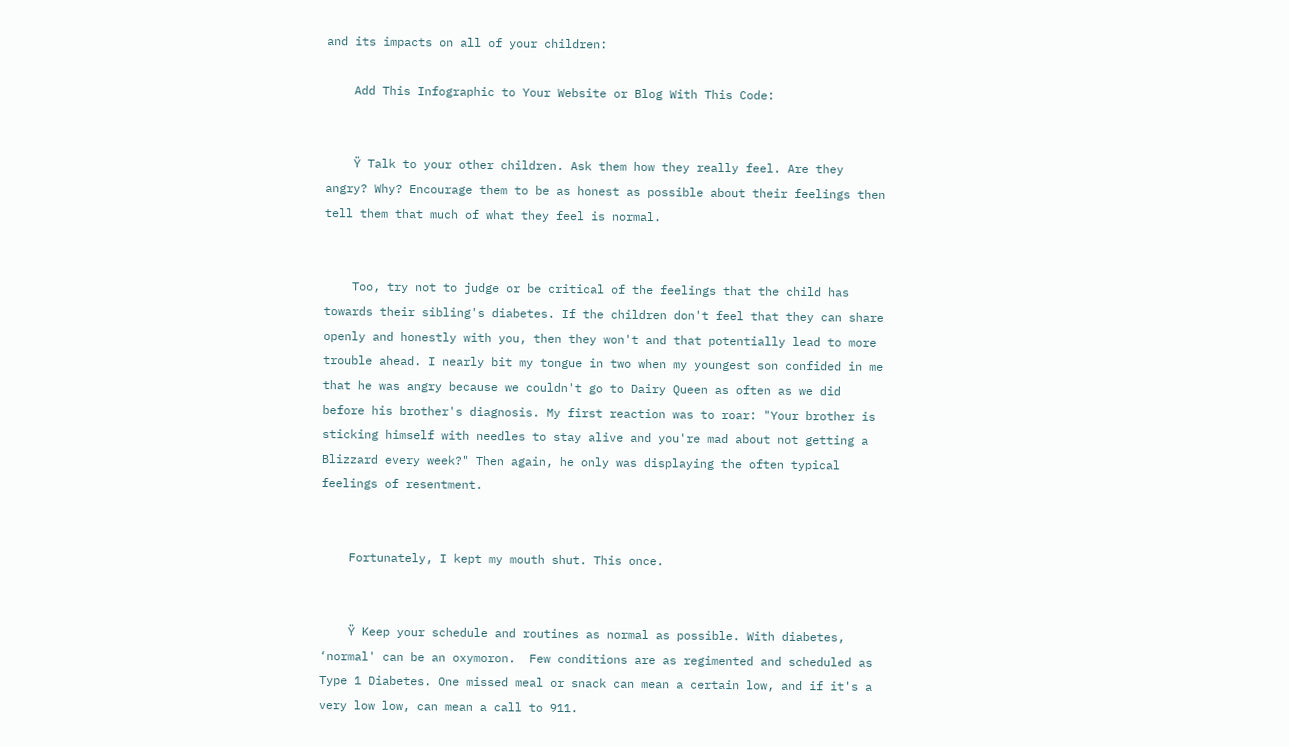and its impacts on all of your children:

    Add This Infographic to Your Website or Blog With This Code:


    Ÿ Talk to your other children. Ask them how they really feel. Are they angry? Why? Encourage them to be as honest as possible about their feelings then tell them that much of what they feel is normal.


    Too, try not to judge or be critical of the feelings that the child has towards their sibling's diabetes. If the children don't feel that they can share openly and honestly with you, then they won't and that potentially lead to more trouble ahead. I nearly bit my tongue in two when my youngest son confided in me that he was angry because we couldn't go to Dairy Queen as often as we did before his brother's diagnosis. My first reaction was to roar: "Your brother is sticking himself with needles to stay alive and you're mad about not getting a Blizzard every week?" Then again, he only was displaying the often typical feelings of resentment.


    Fortunately, I kept my mouth shut. This once.


    Ÿ Keep your schedule and routines as normal as possible. With diabetes, ‘normal' can be an oxymoron.  Few conditions are as regimented and scheduled as Type 1 Diabetes. One missed meal or snack can mean a certain low, and if it's a very low low, can mean a call to 911.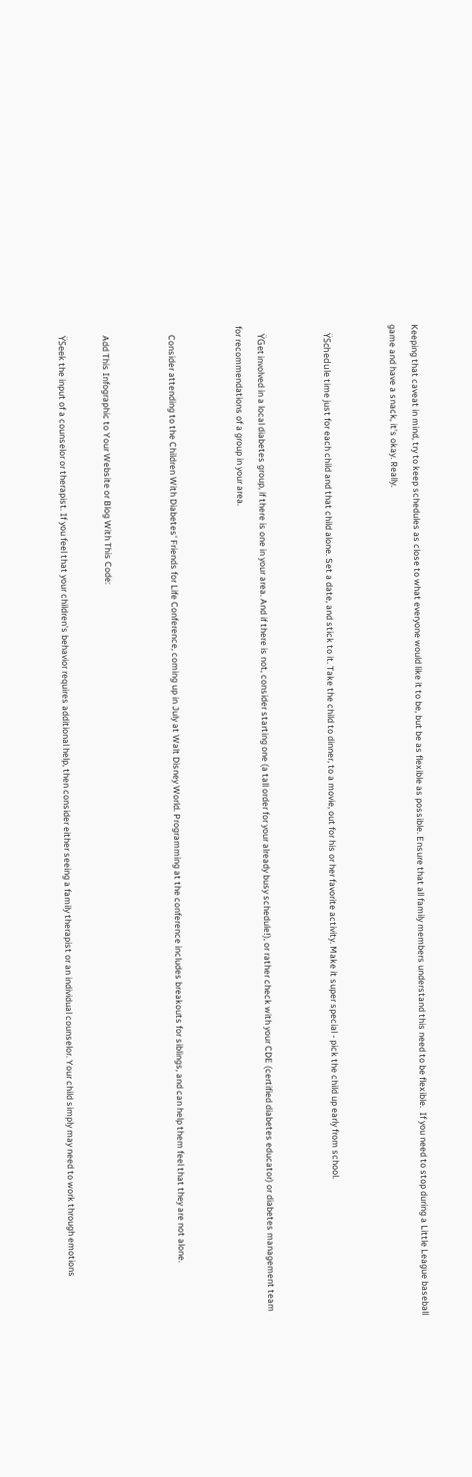Keeping that caveat in mind, try to keep schedules as close to what everyone would like it to be, but be as flexible as possible. Ensure that all family members understand this need to be flexible.  If you need to stop during a Little League baseball game and have a snack, it's okay. Really.


    ŸSchedule time just for each child and that child alone. Set a date, and stick to it. Take the child to dinner, to a movie, out for his or her favorite activity. Make it super special - pick the child up early from school.


    ŸGet involved in a local diabetes group, if there is one in your area. And if there is not, consider starting one (a tall order for your already busy schedule!), or rather check with your CDE (certified diabetes educator) or diabetes management team for recommendations of a group in your area.


    Consider attending to the Children With Diabetes' Friends for Life Conference, coming up in July at Walt Disney World. Programming at the conference includes breakouts for siblings, and can help them feel that they are not alone.


    Add This Infographic to Your Website or Blog With This Code:

    ŸSeek the input of a counselor or therapist. If you feel that your children's behavior requires additional help, then consider either seeing a family therapist or an individual counselor. Your child simply may need to work through emotions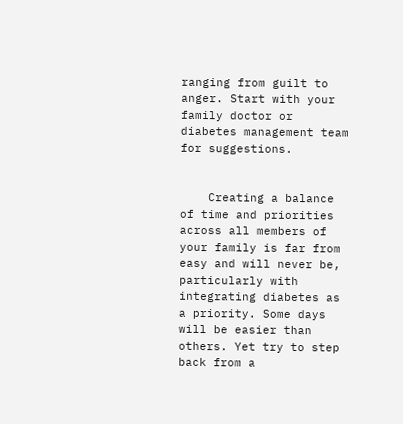ranging from guilt to anger. Start with your family doctor or diabetes management team for suggestions.


    Creating a balance of time and priorities across all members of your family is far from easy and will never be, particularly with integrating diabetes as a priority. Some days will be easier than others. Yet try to step back from a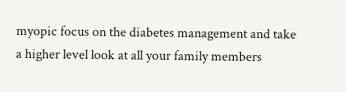myopic focus on the diabetes management and take a higher level look at all your family members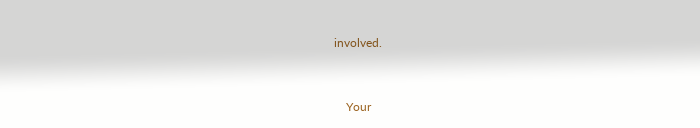involved.


    Your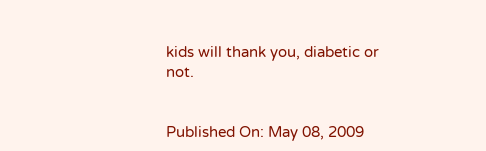kids will thank you, diabetic or not.


Published On: May 08, 2009